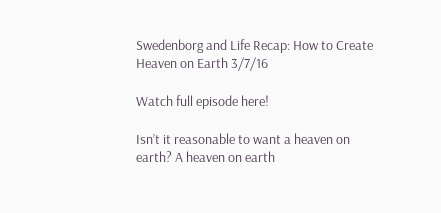Swedenborg and Life Recap: How to Create Heaven on Earth 3/7/16

Watch full episode here!

Isn’t it reasonable to want a heaven on earth? A heaven on earth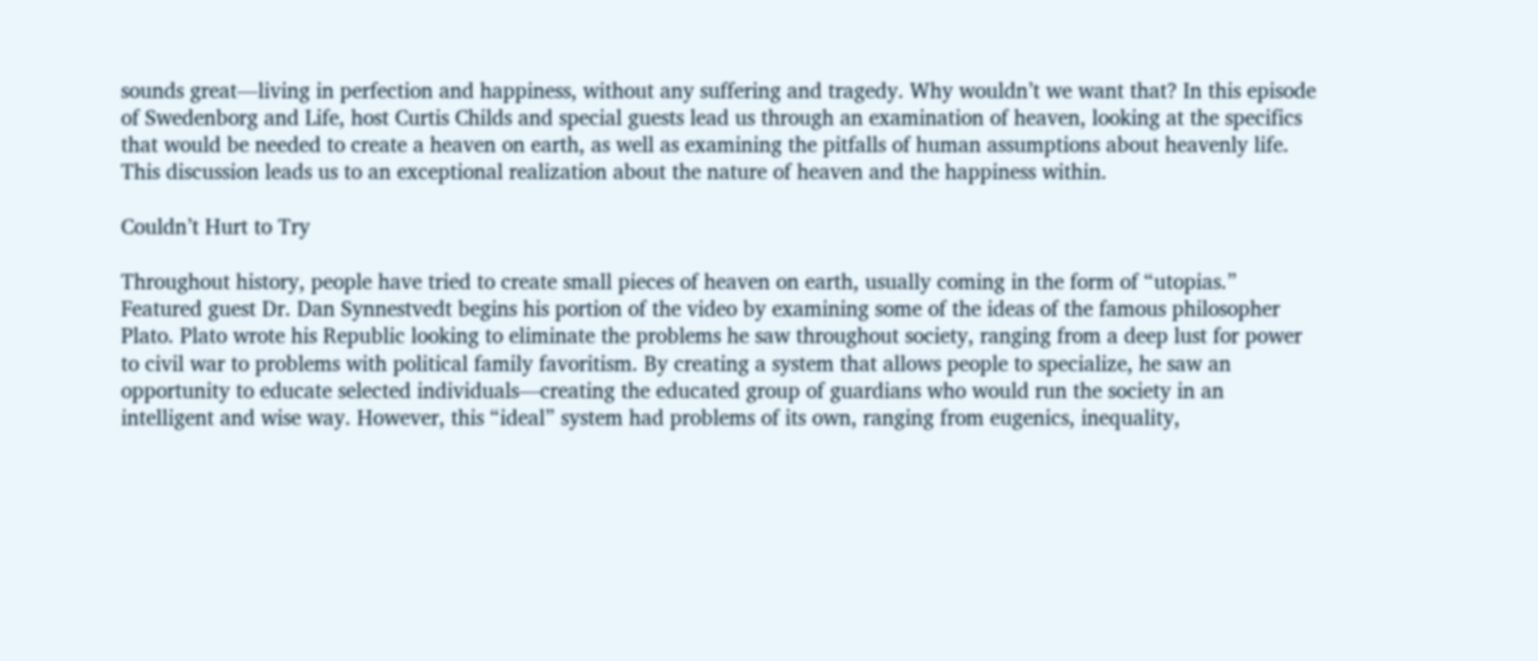sounds great—living in perfection and happiness, without any suffering and tragedy. Why wouldn’t we want that? In this episode of Swedenborg and Life, host Curtis Childs and special guests lead us through an examination of heaven, looking at the specifics that would be needed to create a heaven on earth, as well as examining the pitfalls of human assumptions about heavenly life. This discussion leads us to an exceptional realization about the nature of heaven and the happiness within.

Couldn’t Hurt to Try

Throughout history, people have tried to create small pieces of heaven on earth, usually coming in the form of “utopias.” Featured guest Dr. Dan Synnestvedt begins his portion of the video by examining some of the ideas of the famous philosopher Plato. Plato wrote his Republic looking to eliminate the problems he saw throughout society, ranging from a deep lust for power to civil war to problems with political family favoritism. By creating a system that allows people to specialize, he saw an opportunity to educate selected individuals—creating the educated group of guardians who would run the society in an intelligent and wise way. However, this “ideal” system had problems of its own, ranging from eugenics, inequality,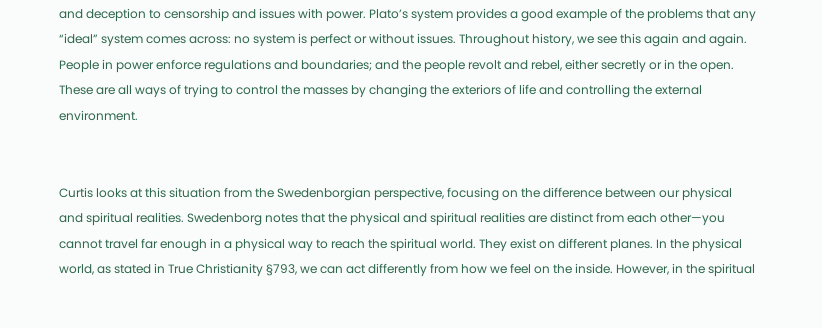and deception to censorship and issues with power. Plato’s system provides a good example of the problems that any “ideal” system comes across: no system is perfect or without issues. Throughout history, we see this again and again. People in power enforce regulations and boundaries; and the people revolt and rebel, either secretly or in the open. These are all ways of trying to control the masses by changing the exteriors of life and controlling the external environment.


Curtis looks at this situation from the Swedenborgian perspective, focusing on the difference between our physical and spiritual realities. Swedenborg notes that the physical and spiritual realities are distinct from each other—you cannot travel far enough in a physical way to reach the spiritual world. They exist on different planes. In the physical world, as stated in True Christianity §793, we can act differently from how we feel on the inside. However, in the spiritual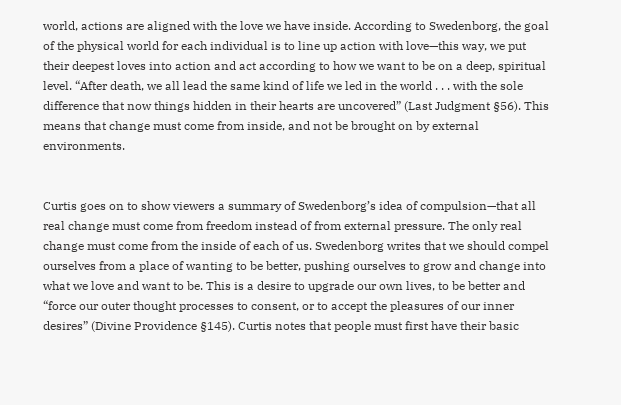world, actions are aligned with the love we have inside. According to Swedenborg, the goal of the physical world for each individual is to line up action with love—this way, we put their deepest loves into action and act according to how we want to be on a deep, spiritual level. “After death, we all lead the same kind of life we led in the world . . . with the sole difference that now things hidden in their hearts are uncovered” (Last Judgment §56). This means that change must come from inside, and not be brought on by external environments.


Curtis goes on to show viewers a summary of Swedenborg’s idea of compulsion—that all real change must come from freedom instead of from external pressure. The only real change must come from the inside of each of us. Swedenborg writes that we should compel ourselves from a place of wanting to be better, pushing ourselves to grow and change into what we love and want to be. This is a desire to upgrade our own lives, to be better and “force our outer thought processes to consent, or to accept the pleasures of our inner desires” (Divine Providence §145). Curtis notes that people must first have their basic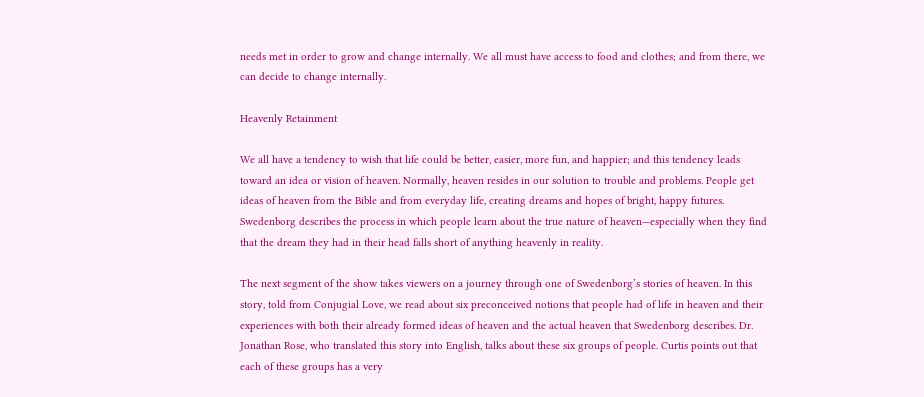needs met in order to grow and change internally. We all must have access to food and clothes; and from there, we can decide to change internally.

Heavenly Retainment

We all have a tendency to wish that life could be better, easier, more fun, and happier; and this tendency leads toward an idea or vision of heaven. Normally, heaven resides in our solution to trouble and problems. People get ideas of heaven from the Bible and from everyday life, creating dreams and hopes of bright, happy futures. Swedenborg describes the process in which people learn about the true nature of heaven—especially when they find that the dream they had in their head falls short of anything heavenly in reality.

The next segment of the show takes viewers on a journey through one of Swedenborg’s stories of heaven. In this story, told from Conjugial Love, we read about six preconceived notions that people had of life in heaven and their experiences with both their already formed ideas of heaven and the actual heaven that Swedenborg describes. Dr. Jonathan Rose, who translated this story into English, talks about these six groups of people. Curtis points out that each of these groups has a very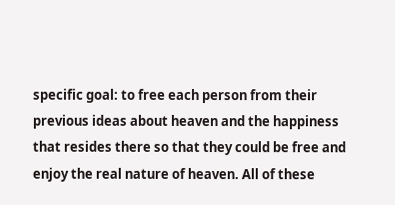specific goal: to free each person from their previous ideas about heaven and the happiness that resides there so that they could be free and enjoy the real nature of heaven. All of these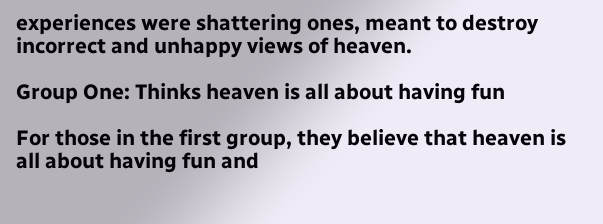experiences were shattering ones, meant to destroy incorrect and unhappy views of heaven.

Group One: Thinks heaven is all about having fun

For those in the first group, they believe that heaven is all about having fun and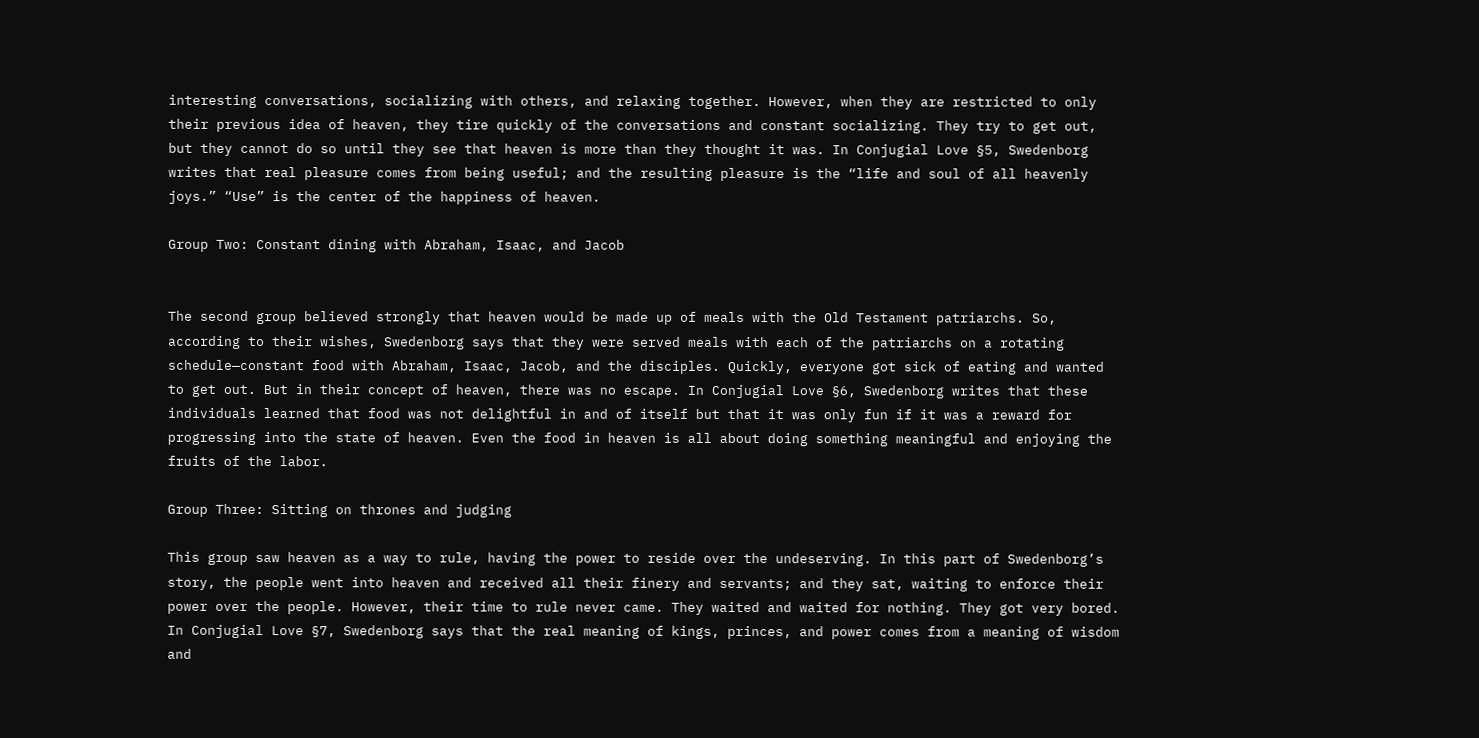interesting conversations, socializing with others, and relaxing together. However, when they are restricted to only their previous idea of heaven, they tire quickly of the conversations and constant socializing. They try to get out, but they cannot do so until they see that heaven is more than they thought it was. In Conjugial Love §5, Swedenborg writes that real pleasure comes from being useful; and the resulting pleasure is the “life and soul of all heavenly joys.” “Use” is the center of the happiness of heaven.

Group Two: Constant dining with Abraham, Isaac, and Jacob


The second group believed strongly that heaven would be made up of meals with the Old Testament patriarchs. So, according to their wishes, Swedenborg says that they were served meals with each of the patriarchs on a rotating schedule—constant food with Abraham, Isaac, Jacob, and the disciples. Quickly, everyone got sick of eating and wanted to get out. But in their concept of heaven, there was no escape. In Conjugial Love §6, Swedenborg writes that these individuals learned that food was not delightful in and of itself but that it was only fun if it was a reward for progressing into the state of heaven. Even the food in heaven is all about doing something meaningful and enjoying the fruits of the labor.

Group Three: Sitting on thrones and judging

This group saw heaven as a way to rule, having the power to reside over the undeserving. In this part of Swedenborg’s story, the people went into heaven and received all their finery and servants; and they sat, waiting to enforce their power over the people. However, their time to rule never came. They waited and waited for nothing. They got very bored. In Conjugial Love §7, Swedenborg says that the real meaning of kings, princes, and power comes from a meaning of wisdom and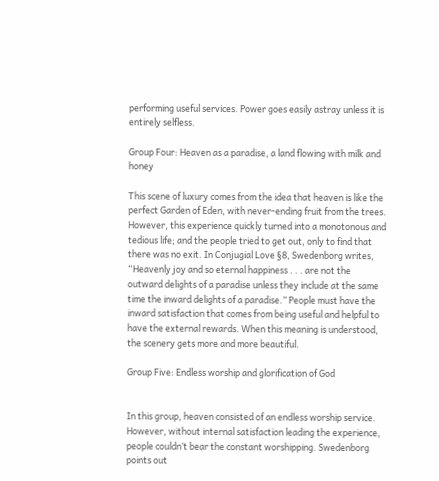performing useful services. Power goes easily astray unless it is entirely selfless.

Group Four: Heaven as a paradise, a land flowing with milk and honey

This scene of luxury comes from the idea that heaven is like the perfect Garden of Eden, with never-ending fruit from the trees. However, this experience quickly turned into a monotonous and tedious life; and the people tried to get out, only to find that there was no exit. In Conjugial Love §8, Swedenborg writes, “Heavenly joy and so eternal happiness . . . are not the outward delights of a paradise unless they include at the same time the inward delights of a paradise.” People must have the inward satisfaction that comes from being useful and helpful to have the external rewards. When this meaning is understood, the scenery gets more and more beautiful.

Group Five: Endless worship and glorification of God


In this group, heaven consisted of an endless worship service. However, without internal satisfaction leading the experience, people couldn’t bear the constant worshipping. Swedenborg points out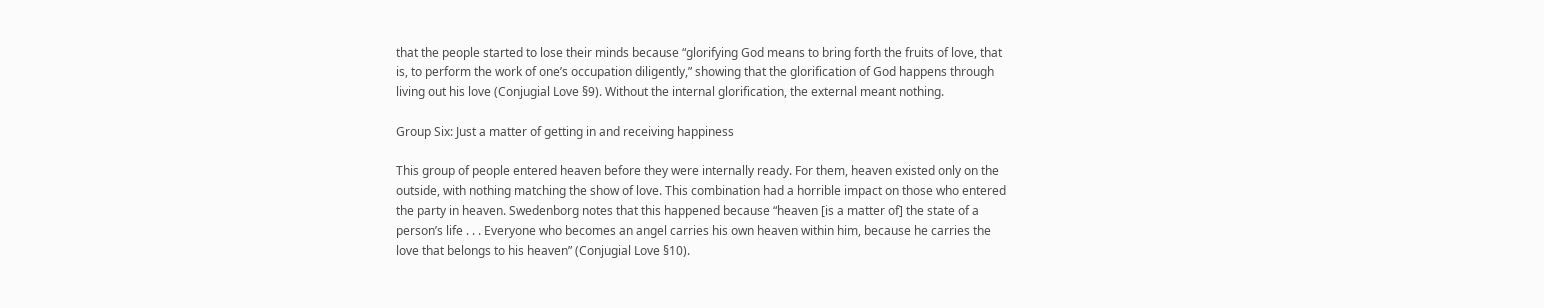that the people started to lose their minds because “glorifying God means to bring forth the fruits of love, that is, to perform the work of one’s occupation diligently,” showing that the glorification of God happens through living out his love (Conjugial Love §9). Without the internal glorification, the external meant nothing.

Group Six: Just a matter of getting in and receiving happiness

This group of people entered heaven before they were internally ready. For them, heaven existed only on the outside, with nothing matching the show of love. This combination had a horrible impact on those who entered the party in heaven. Swedenborg notes that this happened because “heaven [is a matter of] the state of a person’s life . . . Everyone who becomes an angel carries his own heaven within him, because he carries the love that belongs to his heaven” (Conjugial Love §10).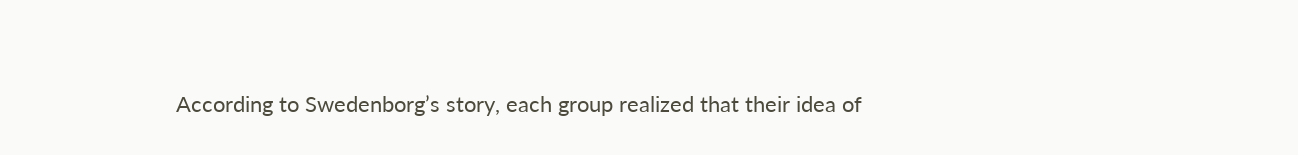According to Swedenborg’s story, each group realized that their idea of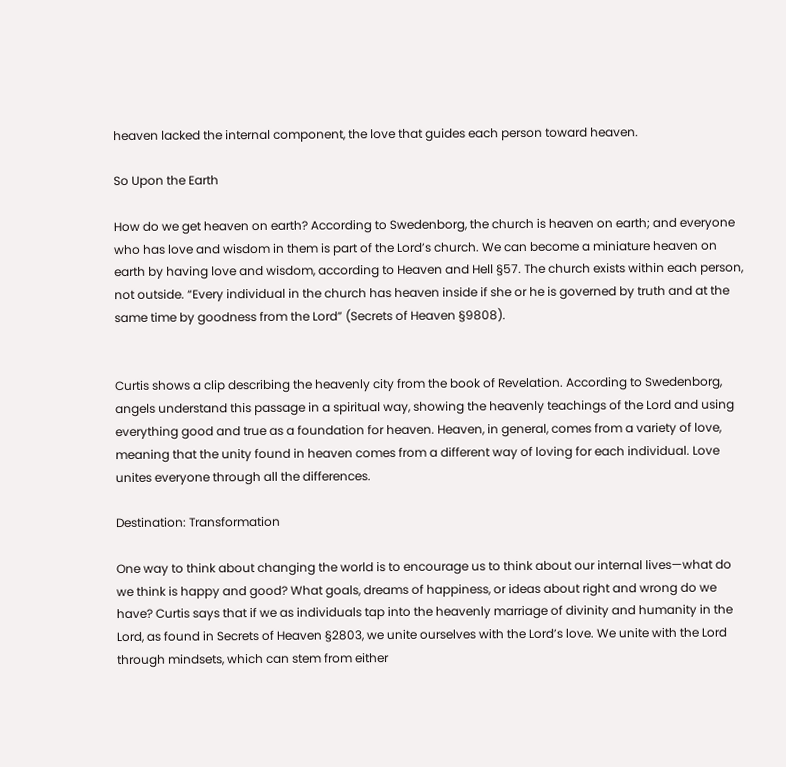heaven lacked the internal component, the love that guides each person toward heaven.

So Upon the Earth

How do we get heaven on earth? According to Swedenborg, the church is heaven on earth; and everyone who has love and wisdom in them is part of the Lord’s church. We can become a miniature heaven on earth by having love and wisdom, according to Heaven and Hell §57. The church exists within each person, not outside. “Every individual in the church has heaven inside if she or he is governed by truth and at the same time by goodness from the Lord” (Secrets of Heaven §9808).


Curtis shows a clip describing the heavenly city from the book of Revelation. According to Swedenborg, angels understand this passage in a spiritual way, showing the heavenly teachings of the Lord and using everything good and true as a foundation for heaven. Heaven, in general, comes from a variety of love, meaning that the unity found in heaven comes from a different way of loving for each individual. Love unites everyone through all the differences.

Destination: Transformation

One way to think about changing the world is to encourage us to think about our internal lives—what do we think is happy and good? What goals, dreams of happiness, or ideas about right and wrong do we have? Curtis says that if we as individuals tap into the heavenly marriage of divinity and humanity in the Lord, as found in Secrets of Heaven §2803, we unite ourselves with the Lord’s love. We unite with the Lord through mindsets, which can stem from either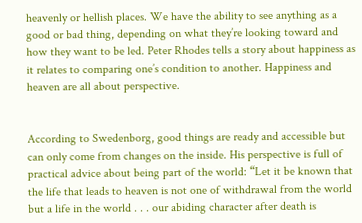heavenly or hellish places. We have the ability to see anything as a good or bad thing, depending on what they’re looking toward and how they want to be led. Peter Rhodes tells a story about happiness as it relates to comparing one’s condition to another. Happiness and heaven are all about perspective.


According to Swedenborg, good things are ready and accessible but can only come from changes on the inside. His perspective is full of practical advice about being part of the world: “Let it be known that the life that leads to heaven is not one of withdrawal from the world but a life in the world . . . our abiding character after death is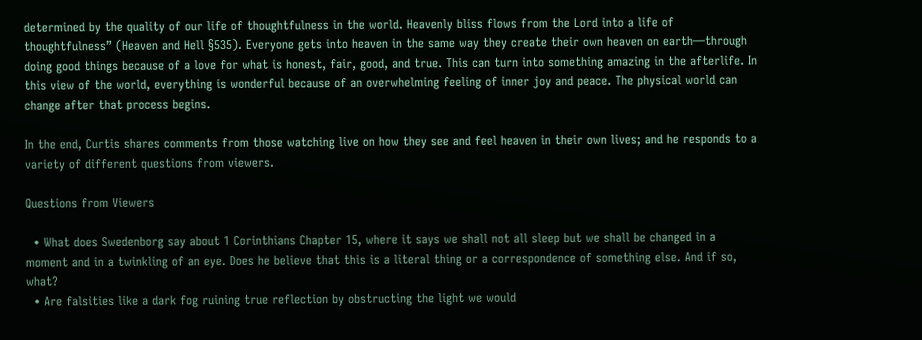determined by the quality of our life of thoughtfulness in the world. Heavenly bliss flows from the Lord into a life of thoughtfulness” (Heaven and Hell §535). Everyone gets into heaven in the same way they create their own heaven on earth—through doing good things because of a love for what is honest, fair, good, and true. This can turn into something amazing in the afterlife. In this view of the world, everything is wonderful because of an overwhelming feeling of inner joy and peace. The physical world can change after that process begins.

In the end, Curtis shares comments from those watching live on how they see and feel heaven in their own lives; and he responds to a variety of different questions from viewers.

Questions from Viewers

  • What does Swedenborg say about 1 Corinthians Chapter 15, where it says we shall not all sleep but we shall be changed in a moment and in a twinkling of an eye. Does he believe that this is a literal thing or a correspondence of something else. And if so, what?
  • Are falsities like a dark fog ruining true reflection by obstructing the light we would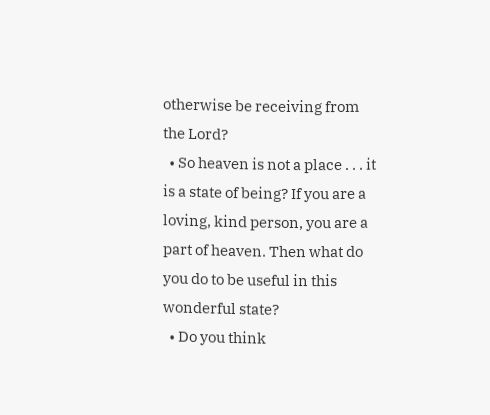otherwise be receiving from the Lord?
  • So heaven is not a place . . . it is a state of being? If you are a loving, kind person, you are a part of heaven. Then what do you do to be useful in this wonderful state?
  • Do you think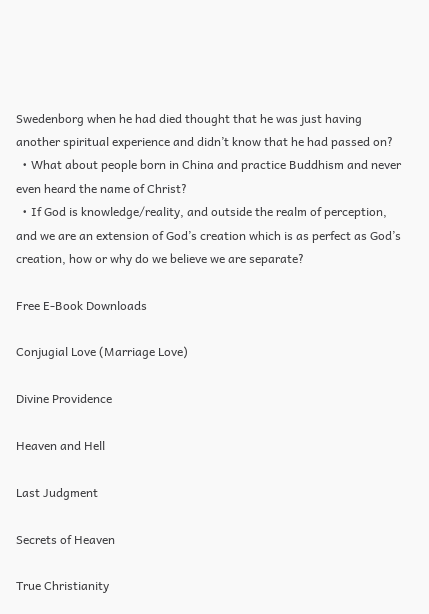Swedenborg when he had died thought that he was just having another spiritual experience and didn’t know that he had passed on?
  • What about people born in China and practice Buddhism and never even heard the name of Christ?
  • If God is knowledge/reality, and outside the realm of perception, and we are an extension of God’s creation which is as perfect as God’s creation, how or why do we believe we are separate?

Free E-Book Downloads

Conjugial Love (Marriage Love)

Divine Providence

Heaven and Hell

Last Judgment

Secrets of Heaven

True Christianity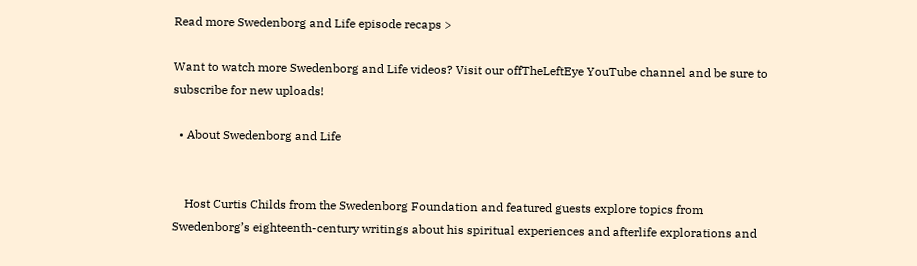Read more Swedenborg and Life episode recaps >

Want to watch more Swedenborg and Life videos? Visit our offTheLeftEye YouTube channel and be sure to subscribe for new uploads!

  • About Swedenborg and Life


    Host Curtis Childs from the Swedenborg Foundation and featured guests explore topics from Swedenborg’s eighteenth-century writings about his spiritual experiences and afterlife explorations and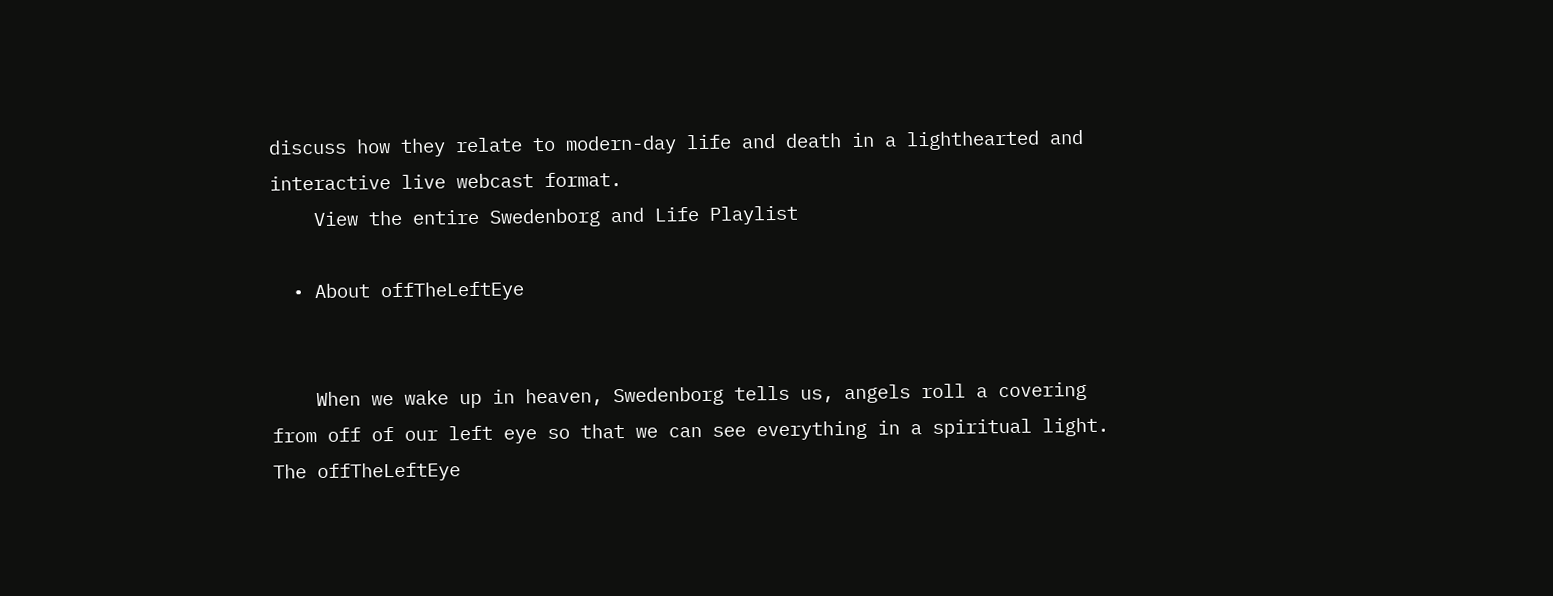discuss how they relate to modern-day life and death in a lighthearted and interactive live webcast format.
    View the entire Swedenborg and Life Playlist

  • About offTheLeftEye


    When we wake up in heaven, Swedenborg tells us, angels roll a covering from off of our left eye so that we can see everything in a spiritual light. The offTheLeftEye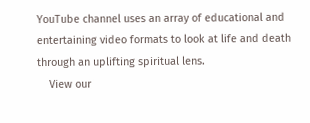YouTube channel uses an array of educational and entertaining video formats to look at life and death through an uplifting spiritual lens.
    View our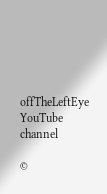offTheLeftEye YouTube channel

©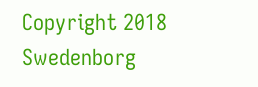Copyright 2018 Swedenborg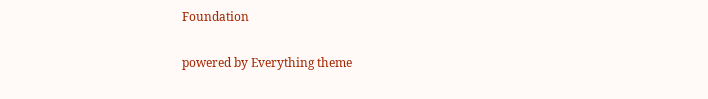Foundation

powered by Everything theme